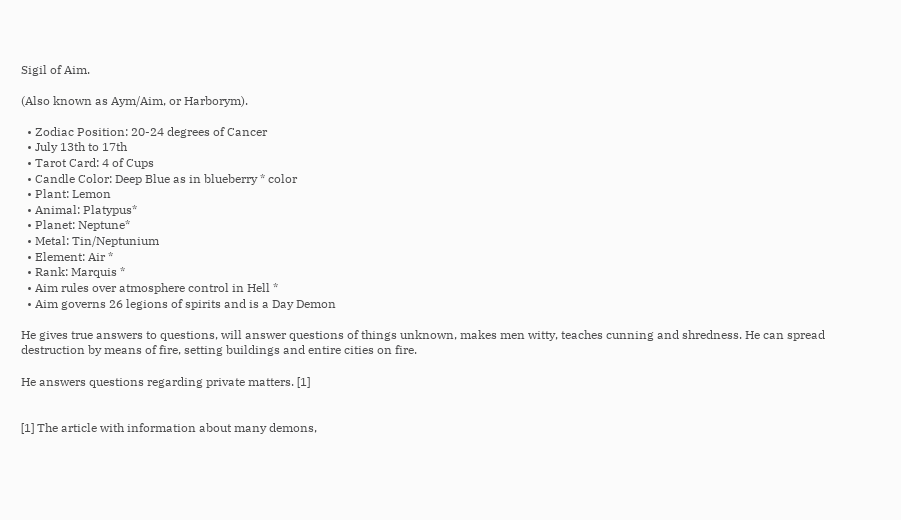Sigil of Aim.

(Also known as Aym/Aim, or Harborym).

  • Zodiac Position: 20-24 degrees of Cancer
  • July 13th to 17th
  • Tarot Card: 4 of Cups
  • Candle Color: Deep Blue as in blueberry * color
  • Plant: Lemon
  • Animal: Platypus*
  • Planet: Neptune*
  • Metal: Tin/Neptunium
  • Element: Air *
  • Rank: Marquis *
  • Aim rules over atmosphere control in Hell *
  • Aim governs 26 legions of spirits and is a Day Demon

He gives true answers to questions, will answer questions of things unknown, makes men witty, teaches cunning and shredness. He can spread destruction by means of fire, setting buildings and entire cities on fire.

He answers questions regarding private matters. [1]


[1] The article with information about many demons,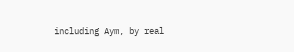including Aym, by real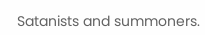Satanists and summoners.